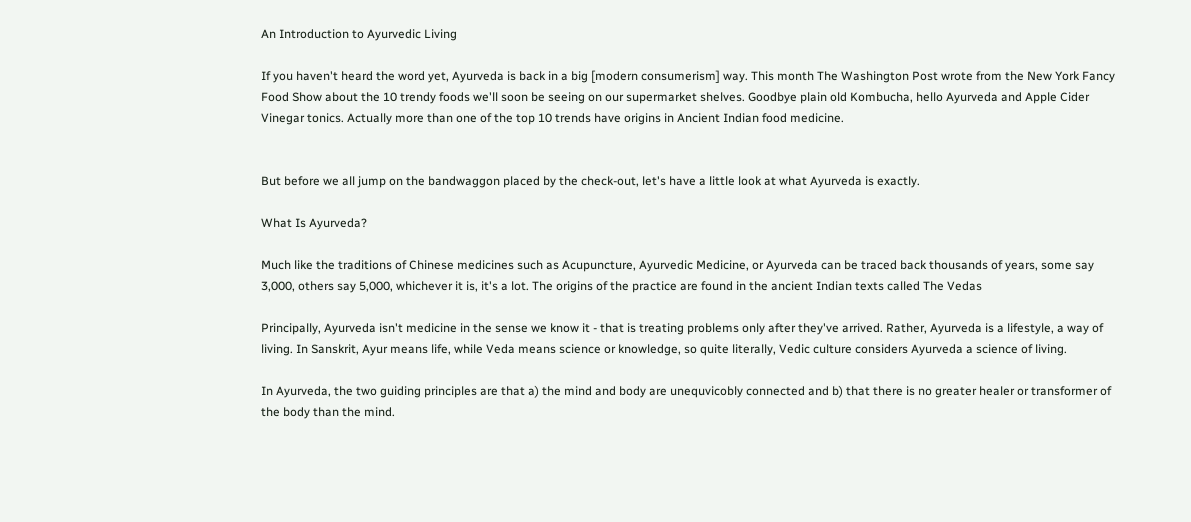An Introduction to Ayurvedic Living

If you haven't heard the word yet, Ayurveda is back in a big [modern consumerism] way. This month The Washington Post wrote from the New York Fancy Food Show about the 10 trendy foods we'll soon be seeing on our supermarket shelves. Goodbye plain old Kombucha, hello Ayurveda and Apple Cider Vinegar tonics. Actually more than one of the top 10 trends have origins in Ancient Indian food medicine.


But before we all jump on the bandwaggon placed by the check-out, let's have a little look at what Ayurveda is exactly.

What Is Ayurveda?

Much like the traditions of Chinese medicines such as Acupuncture, Ayurvedic Medicine, or Ayurveda can be traced back thousands of years, some say 3,000, others say 5,000, whichever it is, it's a lot. The origins of the practice are found in the ancient Indian texts called The Vedas

Principally, Ayurveda isn't medicine in the sense we know it - that is treating problems only after they've arrived. Rather, Ayurveda is a lifestyle, a way of living. In Sanskrit, Ayur means life, while Veda means science or knowledge, so quite literally, Vedic culture considers Ayurveda a science of living.

In Ayurveda, the two guiding principles are that a) the mind and body are unequvicobly connected and b) that there is no greater healer or transformer of the body than the mind.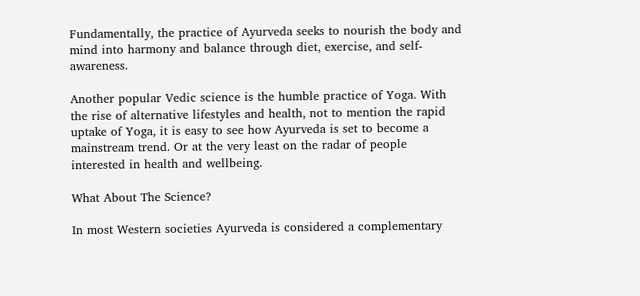Fundamentally, the practice of Ayurveda seeks to nourish the body and mind into harmony and balance through diet, exercise, and self-awareness.

Another popular Vedic science is the humble practice of Yoga. With the rise of alternative lifestyles and health, not to mention the rapid uptake of Yoga, it is easy to see how Ayurveda is set to become a mainstream trend. Or at the very least on the radar of people interested in health and wellbeing.

What About The Science?

In most Western societies Ayurveda is considered a complementary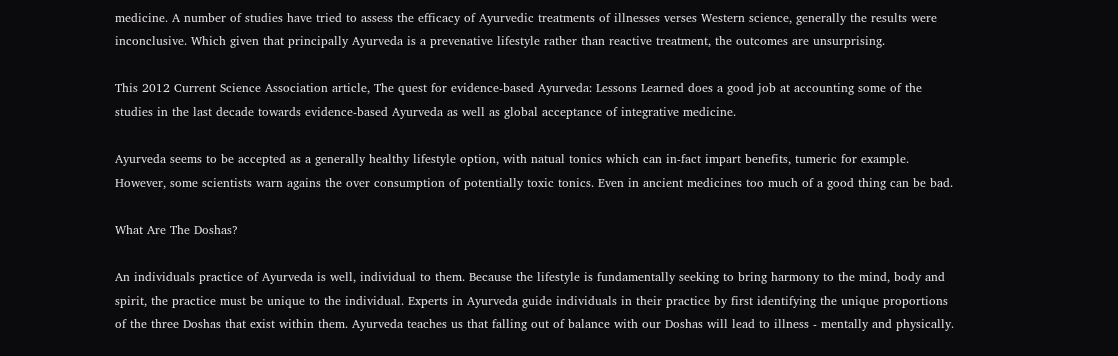medicine. A number of studies have tried to assess the efficacy of Ayurvedic treatments of illnesses verses Western science, generally the results were inconclusive. Which given that principally Ayurveda is a prevenative lifestyle rather than reactive treatment, the outcomes are unsurprising.

This 2012 Current Science Association article, The quest for evidence-based Ayurveda: Lessons Learned does a good job at accounting some of the studies in the last decade towards evidence-based Ayurveda as well as global acceptance of integrative medicine.

Ayurveda seems to be accepted as a generally healthy lifestyle option, with natual tonics which can in-fact impart benefits, tumeric for example. However, some scientists warn agains the over consumption of potentially toxic tonics. Even in ancient medicines too much of a good thing can be bad.

What Are The Doshas?

An individuals practice of Ayurveda is well, individual to them. Because the lifestyle is fundamentally seeking to bring harmony to the mind, body and spirit, the practice must be unique to the individual. Experts in Ayurveda guide individuals in their practice by first identifying the unique proportions of the three Doshas that exist within them. Ayurveda teaches us that falling out of balance with our Doshas will lead to illness - mentally and physically.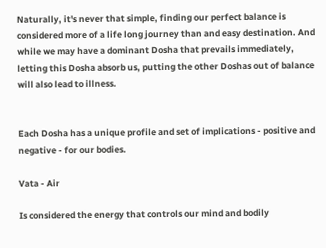Naturally, it's never that simple, finding our perfect balance is considered more of a life long journey than and easy destination. And while we may have a dominant Dosha that prevails immediately, letting this Dosha absorb us, putting the other Doshas out of balance will also lead to illness.


Each Dosha has a unique profile and set of implications - positive and negative - for our bodies.

Vata - Air

Is considered the energy that controls our mind and bodily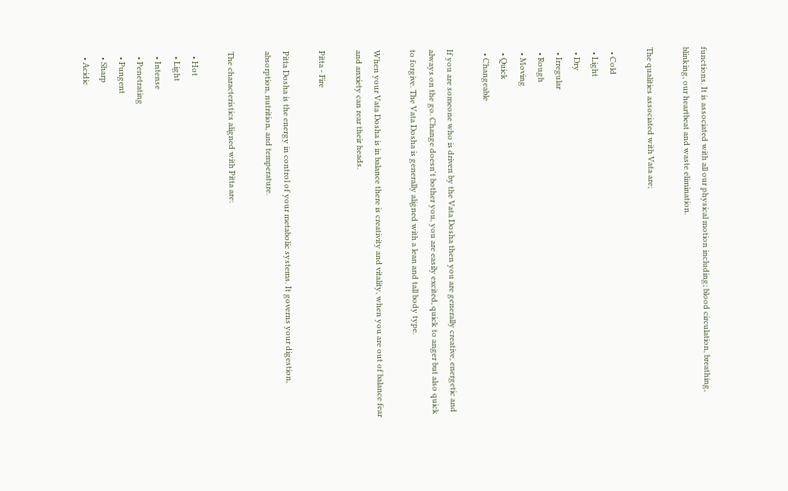functions. It is associated with all our physical motion including; blood circulation, breathing, blinking, our heartbeat and waste elimination.

The qualities associated with Vata are;

  • Cold
  • Light
  • Dry
  • Irregular
  • Rough
  • Moving
  • Quick
  • Changeable

If you are someone who is driven by the Vata Dosha then you are generally creative, energetic and always on the go. Change doesn't bother you, you are easily excited, quick to anger but also quick to forgive. The Vata Dosha is generally aligned with a lean and tall body type.

When your Vata Dosha is in balance there is creativity and vitality, when you are out of balance fear and anxiety can rear their heads.

Pitta - Fire

Pitta Dosha is the energy in control of your metabolic systems. It governs your digestion, absorption, nutrition, and temperature.

The characteristics aligned with Pitta are:

  • Hot
  • Light
  • Intense
  • Penetrating
  • Pungent
  • Sharp
  • Acidic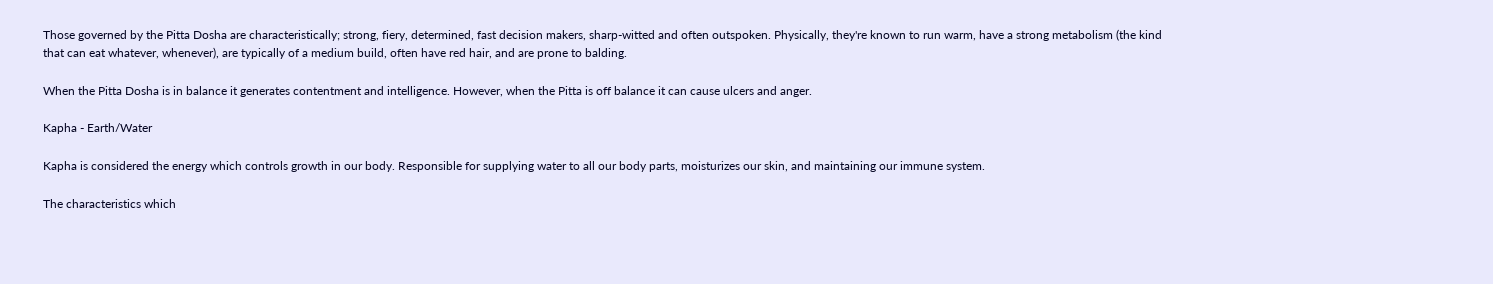Those governed by the Pitta Dosha are characteristically; strong, fiery, determined, fast decision makers, sharp-witted and often outspoken. Physically, they're known to run warm, have a strong metabolism (the kind that can eat whatever, whenever), are typically of a medium build, often have red hair, and are prone to balding.

When the Pitta Dosha is in balance it generates contentment and intelligence. However, when the Pitta is off balance it can cause ulcers and anger.

Kapha - Earth/Water

Kapha is considered the energy which controls growth in our body. Responsible for supplying water to all our body parts, moisturizes our skin, and maintaining our immune system.

The characteristics which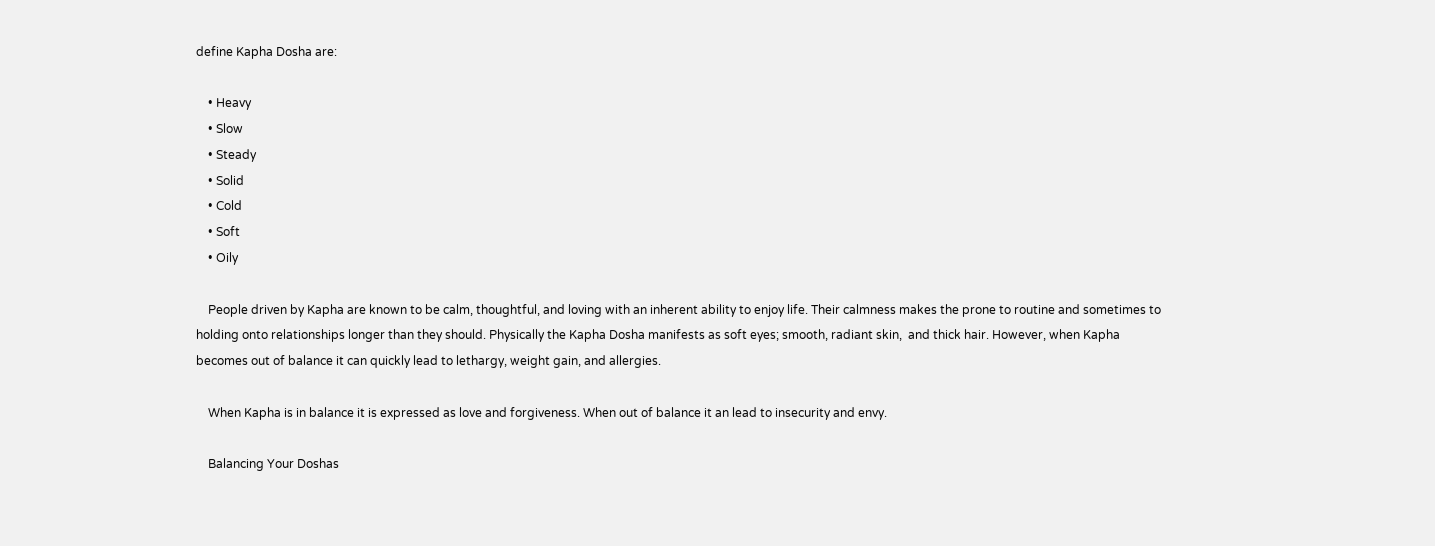define Kapha Dosha are:

    • Heavy
    • Slow
    • Steady
    • Solid
    • Cold
    • Soft
    • Oily

    People driven by Kapha are known to be calm, thoughtful, and loving with an inherent ability to enjoy life. Their calmness makes the prone to routine and sometimes to holding onto relationships longer than they should. Physically the Kapha Dosha manifests as soft eyes; smooth, radiant skin,  and thick hair. However, when Kapha becomes out of balance it can quickly lead to lethargy, weight gain, and allergies.

    When Kapha is in balance it is expressed as love and forgiveness. When out of balance it an lead to insecurity and envy.

    Balancing Your Doshas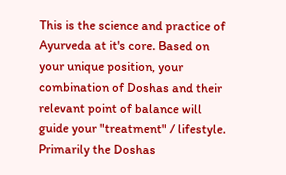This is the science and practice of Ayurveda at it's core. Based on your unique position, your combination of Doshas and their relevant point of balance will guide your "treatment" / lifestyle. Primarily the Doshas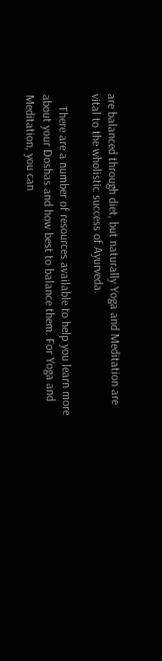are balanced through diet, but naturally Yoga and Meditation are vital to the wholistic success of Ayurveda.

    There are a number of resources available to help you learn more about your Doshas and how best to balance them. For Yoga and Meditation, you can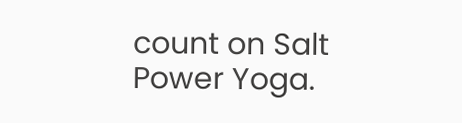count on Salt Power Yoga.